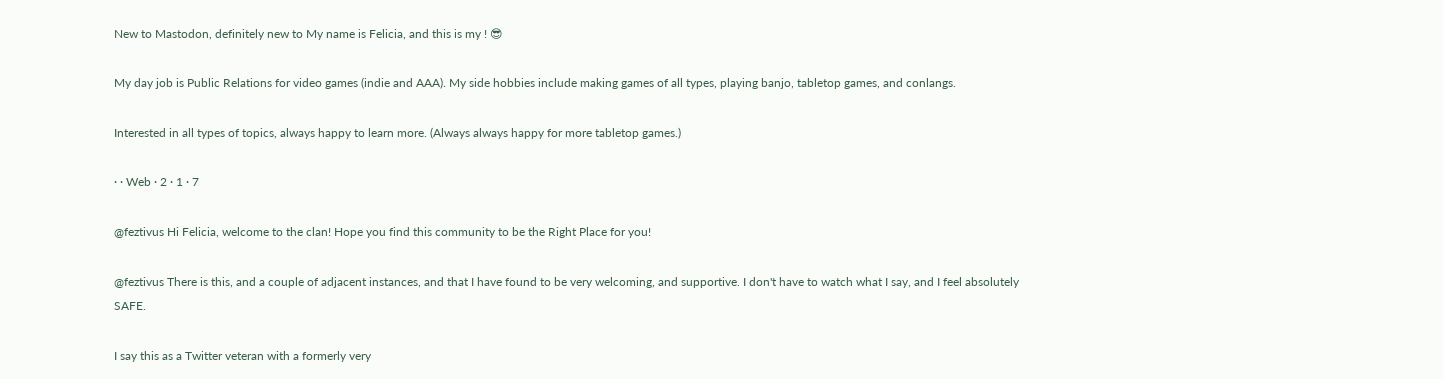New to Mastodon, definitely new to My name is Felicia, and this is my ! 😎

My day job is Public Relations for video games (indie and AAA). My side hobbies include making games of all types, playing banjo, tabletop games, and conlangs.

Interested in all types of topics, always happy to learn more. (Always always happy for more tabletop games.)

· · Web · 2 · 1 · 7

@feztivus Hi Felicia, welcome to the clan! Hope you find this community to be the Right Place for you!

@feztivus There is this, and a couple of adjacent instances, and that I have found to be very welcoming, and supportive. I don't have to watch what I say, and I feel absolutely SAFE.

I say this as a Twitter veteran with a formerly very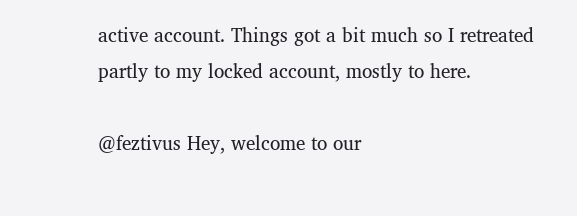active account. Things got a bit much so I retreated partly to my locked account, mostly to here.

@feztivus Hey, welcome to our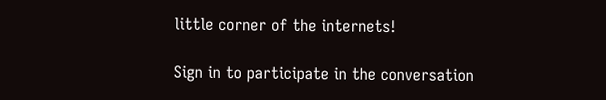little corner of the internets!

Sign in to participate in the conversation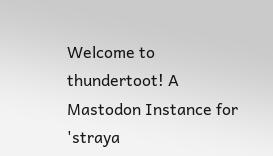Welcome to thundertoot! A Mastodon Instance for 'straya